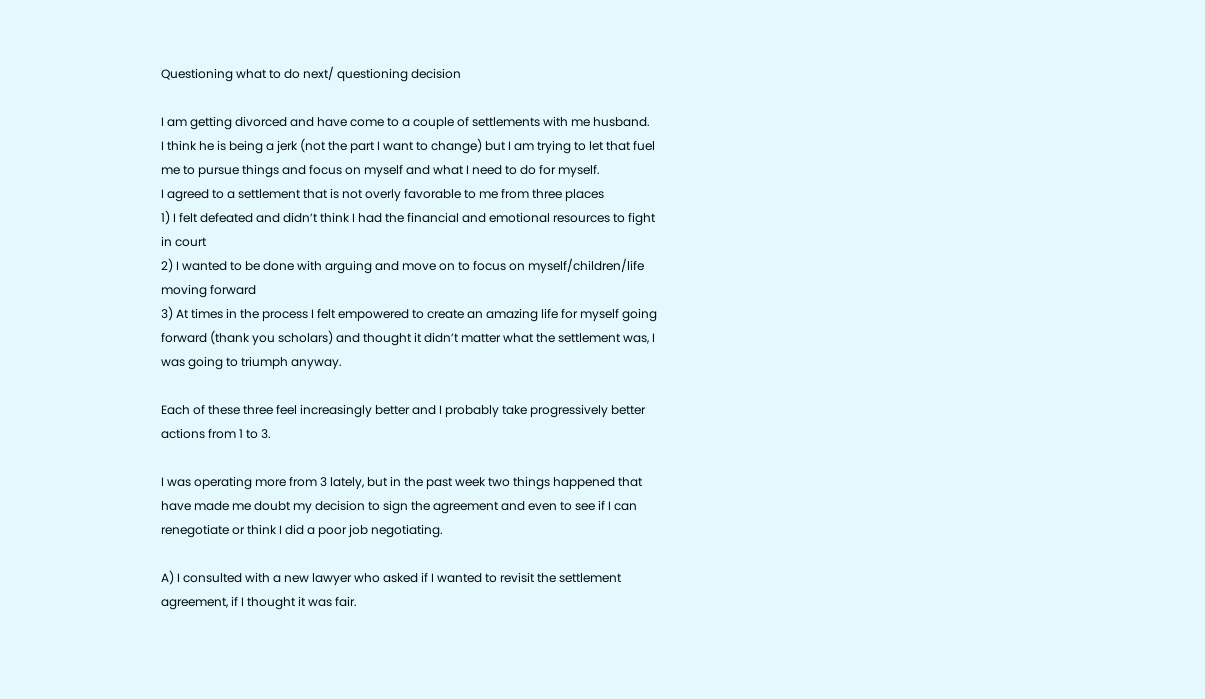Questioning what to do next/ questioning decision

I am getting divorced and have come to a couple of settlements with me husband.
I think he is being a jerk (not the part I want to change) but I am trying to let that fuel me to pursue things and focus on myself and what I need to do for myself.
I agreed to a settlement that is not overly favorable to me from three places
1) I felt defeated and didn’t think I had the financial and emotional resources to fight in court
2) I wanted to be done with arguing and move on to focus on myself/children/life moving forward
3) At times in the process I felt empowered to create an amazing life for myself going forward (thank you scholars) and thought it didn’t matter what the settlement was, I was going to triumph anyway.

Each of these three feel increasingly better and I probably take progressively better actions from 1 to 3.

I was operating more from 3 lately, but in the past week two things happened that have made me doubt my decision to sign the agreement and even to see if I can renegotiate or think I did a poor job negotiating.

A) I consulted with a new lawyer who asked if I wanted to revisit the settlement agreement, if I thought it was fair.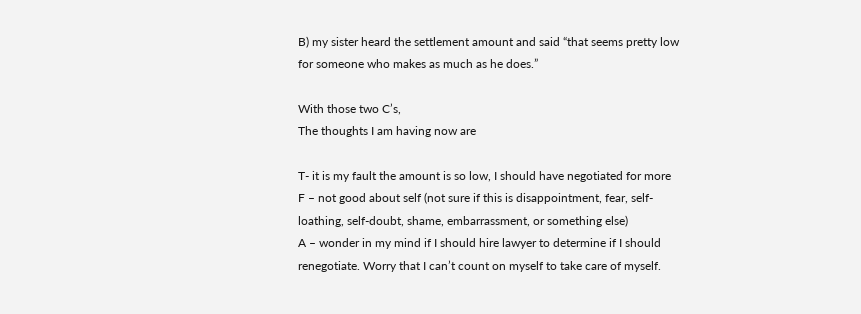B) my sister heard the settlement amount and said “that seems pretty low for someone who makes as much as he does.”

With those two C’s,
The thoughts I am having now are

T- it is my fault the amount is so low, I should have negotiated for more
F – not good about self (not sure if this is disappointment, fear, self-loathing, self-doubt, shame, embarrassment, or something else)
A – wonder in my mind if I should hire lawyer to determine if I should renegotiate. Worry that I can’t count on myself to take care of myself.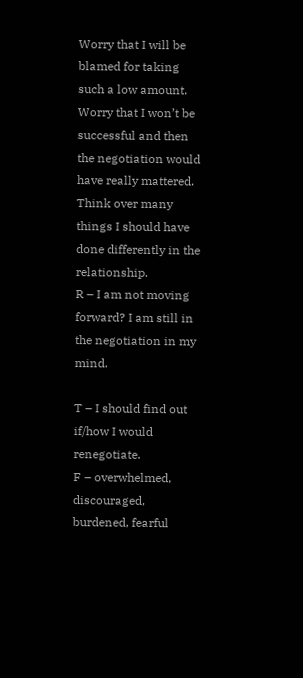Worry that I will be blamed for taking such a low amount. Worry that I won’t be successful and then the negotiation would have really mattered. Think over many things I should have done differently in the relationship.
R – I am not moving forward? I am still in the negotiation in my mind.

T – I should find out if/how I would renegotiate.
F – overwhelmed, discouraged, burdened, fearful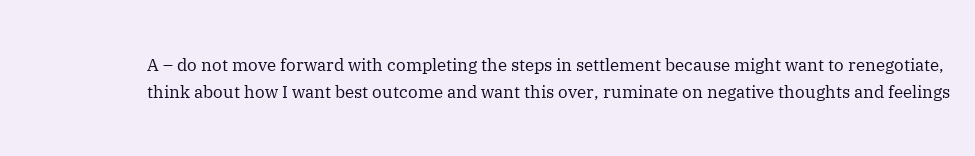A – do not move forward with completing the steps in settlement because might want to renegotiate, think about how I want best outcome and want this over, ruminate on negative thoughts and feelings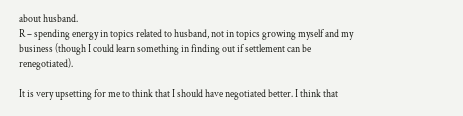about husband.
R – spending energy in topics related to husband, not in topics growing myself and my business (though I could learn something in finding out if settlement can be renegotiated).

It is very upsetting for me to think that I should have negotiated better. I think that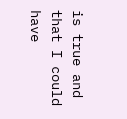is true and that I could have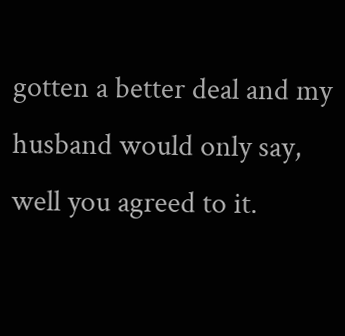gotten a better deal and my husband would only say, well you agreed to it.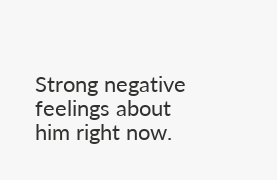Strong negative feelings about him right now.